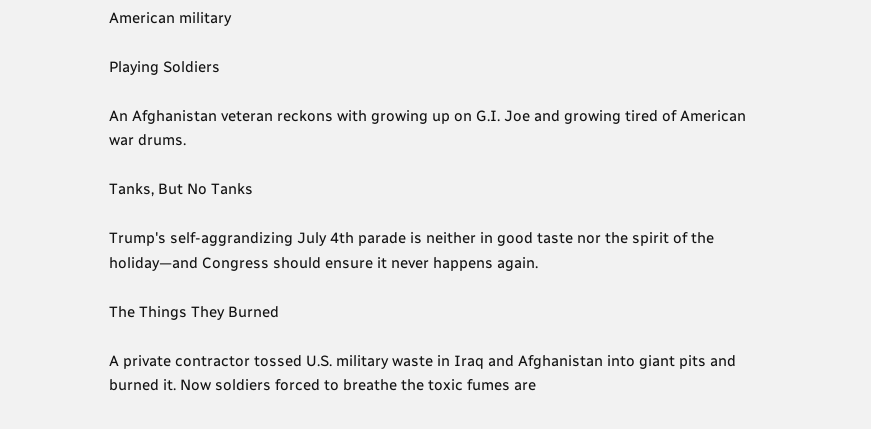American military

Playing Soldiers

An Afghanistan veteran reckons with growing up on G.I. Joe and growing tired of American war drums.

Tanks, But No Tanks

Trump's self-aggrandizing July 4th parade is neither in good taste nor the spirit of the holiday—and Congress should ensure it never happens again.

The Things They Burned

A private contractor tossed U.S. military waste in Iraq and Afghanistan into giant pits and burned it. Now soldiers forced to breathe the toxic fumes are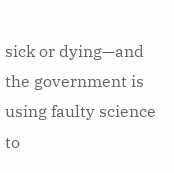sick or dying—and the government is using faulty science to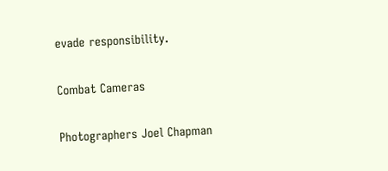evade responsibility.

Combat Cameras

Photographers Joel Chapman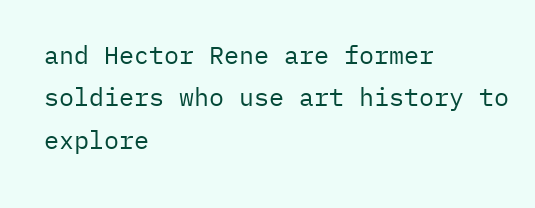and Hector Rene are former soldiers who use art history to explore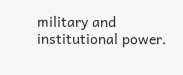military and institutional power.